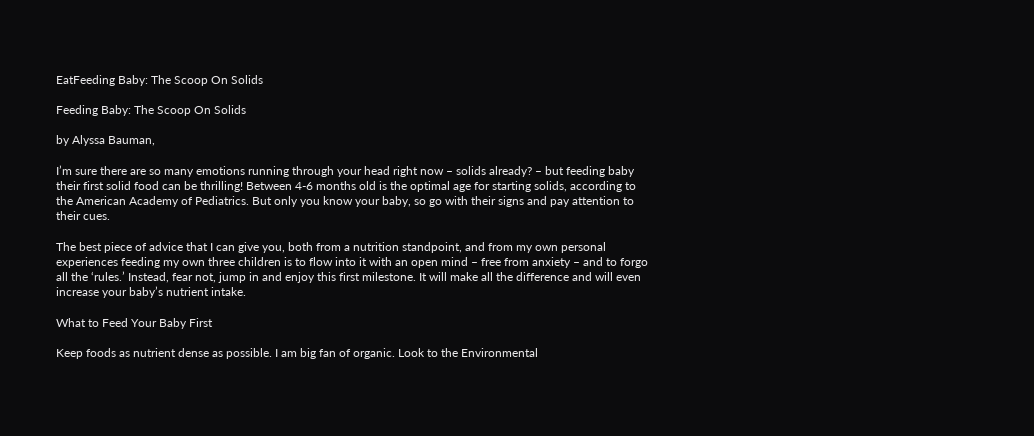EatFeeding Baby: The Scoop On Solids

Feeding Baby: The Scoop On Solids

by Alyssa Bauman,

I’m sure there are so many emotions running through your head right now – solids already? – but feeding baby their first solid food can be thrilling! Between 4-6 months old is the optimal age for starting solids, according to the American Academy of Pediatrics. But only you know your baby, so go with their signs and pay attention to their cues.

The best piece of advice that I can give you, both from a nutrition standpoint, and from my own personal experiences feeding my own three children is to flow into it with an open mind – free from anxiety – and to forgo all the ‘rules.’ Instead, fear not, jump in and enjoy this first milestone. It will make all the difference and will even increase your baby’s nutrient intake.

What to Feed Your Baby First

Keep foods as nutrient dense as possible. I am big fan of organic. Look to the Environmental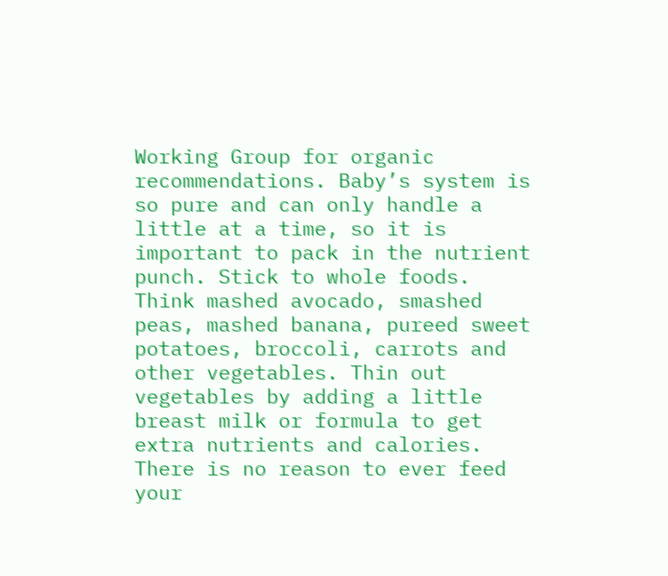Working Group for organic recommendations. Baby’s system is so pure and can only handle a little at a time, so it is important to pack in the nutrient punch. Stick to whole foods. Think mashed avocado, smashed peas, mashed banana, pureed sweet potatoes, broccoli, carrots and other vegetables. Thin out vegetables by adding a little breast milk or formula to get extra nutrients and calories. There is no reason to ever feed your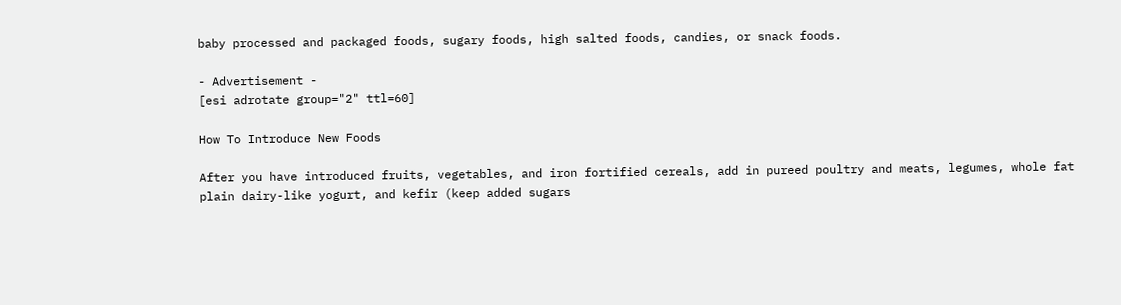baby processed and packaged foods, sugary foods, high salted foods, candies, or snack foods.

- Advertisement -
[esi adrotate group="2" ttl=60]

How To Introduce New Foods

After you have introduced fruits, vegetables, and iron fortified cereals, add in pureed poultry and meats, legumes, whole fat plain dairy-like yogurt, and kefir (keep added sugars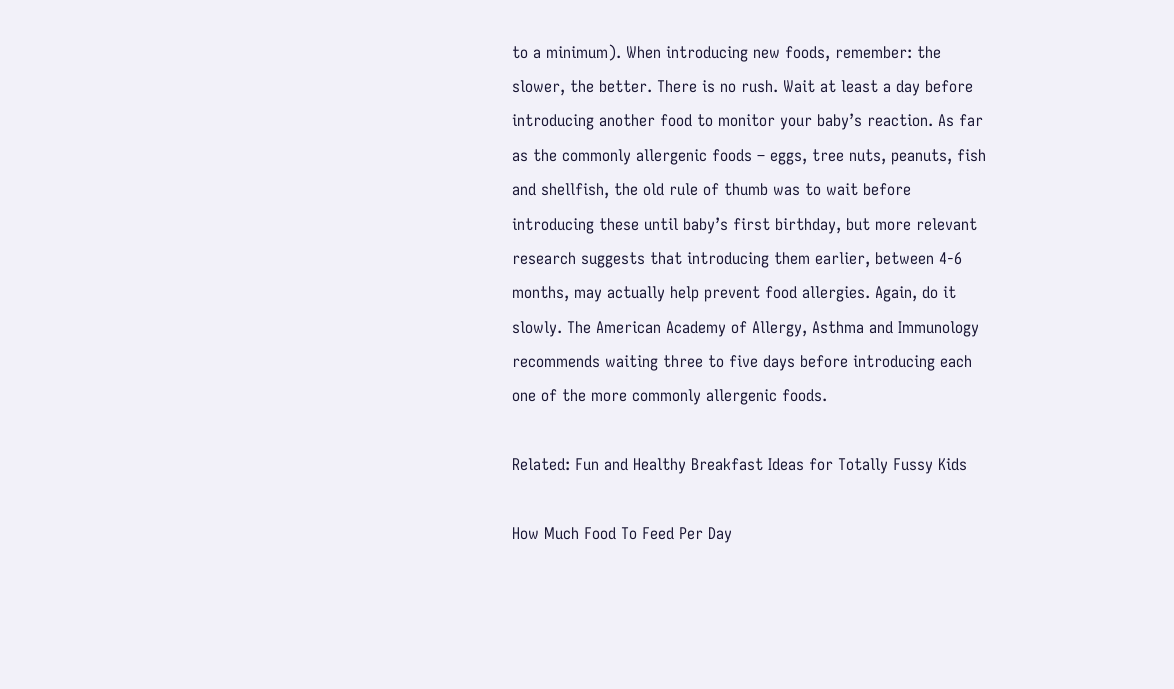to a minimum). When introducing new foods, remember: the slower, the better. There is no rush. Wait at least a day before introducing another food to monitor your baby’s reaction. As far as the commonly allergenic foods – eggs, tree nuts, peanuts, fish and shellfish, the old rule of thumb was to wait before introducing these until baby’s first birthday, but more relevant research suggests that introducing them earlier, between 4-6 months, may actually help prevent food allergies. Again, do it slowly. The American Academy of Allergy, Asthma and Immunology recommends waiting three to five days before introducing each one of the more commonly allergenic foods.

Related: Fun and Healthy Breakfast Ideas for Totally Fussy Kids

How Much Food To Feed Per Day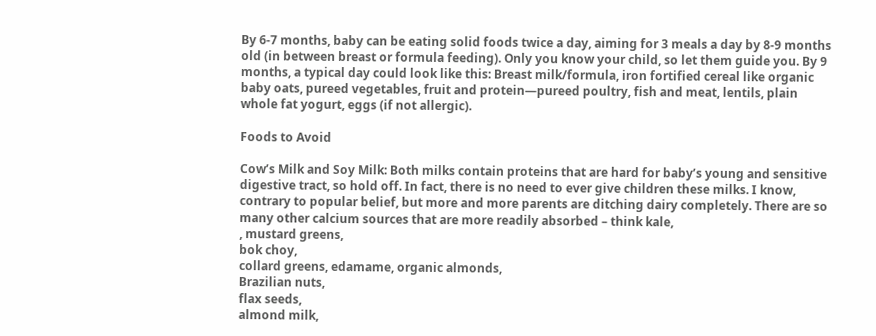By 6-7 months, baby can be eating solid foods twice a day, aiming for 3 meals a day by 8-9 months old (in between breast or formula feeding). Only you know your child, so let them guide you. By 9 months, a typical day could look like this: Breast milk/formula, iron fortified cereal like organic baby oats, pureed vegetables, fruit and protein—pureed poultry, fish and meat, lentils, plain whole fat yogurt, eggs (if not allergic).

Foods to Avoid

Cow’s Milk and Soy Milk: Both milks contain proteins that are hard for baby’s young and sensitive digestive tract, so hold off. In fact, there is no need to ever give children these milks. I know, contrary to popular belief, but more and more parents are ditching dairy completely. There are so many other calcium sources that are more readily absorbed – think kale,
, mustard greens,
bok choy,
collard greens, edamame, organic almonds,
Brazilian nuts,
flax seeds,
almond milk,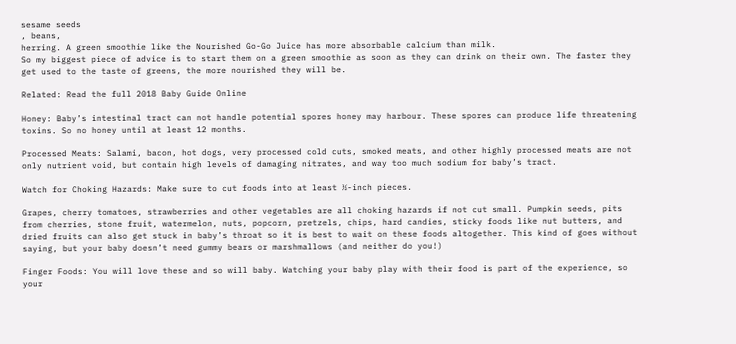sesame seeds
, beans,
herring. A green smoothie like the Nourished Go-Go Juice has more absorbable calcium than milk.
So my biggest piece of advice is to start them on a green smoothie as soon as they can drink on their own. The faster they get used to the taste of greens, the more nourished they will be.

Related: Read the full 2018 Baby Guide Online

Honey: Baby’s intestinal tract can not handle potential spores honey may harbour. These spores can produce life threatening toxins. So no honey until at least 12 months.

Processed Meats: Salami, bacon, hot dogs, very processed cold cuts, smoked meats, and other highly processed meats are not only nutrient void, but contain high levels of damaging nitrates, and way too much sodium for baby’s tract.

Watch for Choking Hazards: Make sure to cut foods into at least ½-inch pieces.

Grapes, cherry tomatoes, strawberries and other vegetables are all choking hazards if not cut small. Pumpkin seeds, pits from cherries, stone fruit, watermelon, nuts, popcorn, pretzels, chips, hard candies, sticky foods like nut butters, and dried fruits can also get stuck in baby’s throat so it is best to wait on these foods altogether. This kind of goes without saying, but your baby doesn’t need gummy bears or marshmallows (and neither do you!)

Finger Foods: You will love these and so will baby. Watching your baby play with their food is part of the experience, so your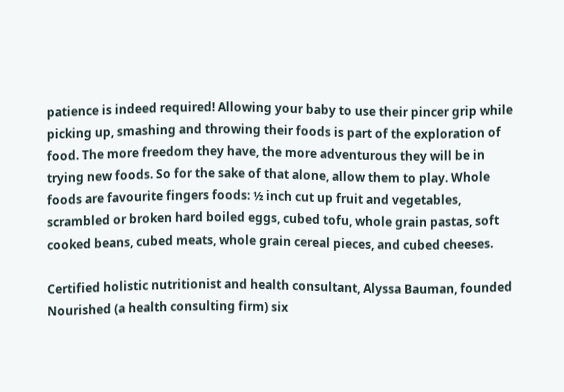patience is indeed required! Allowing your baby to use their pincer grip while picking up, smashing and throwing their foods is part of the exploration of food. The more freedom they have, the more adventurous they will be in trying new foods. So for the sake of that alone, allow them to play. Whole foods are favourite fingers foods: ½ inch cut up fruit and vegetables, scrambled or broken hard boiled eggs, cubed tofu, whole grain pastas, soft cooked beans, cubed meats, whole grain cereal pieces, and cubed cheeses.

Certified holistic nutritionist and health consultant, Alyssa Bauman, founded Nourished (a health consulting firm) six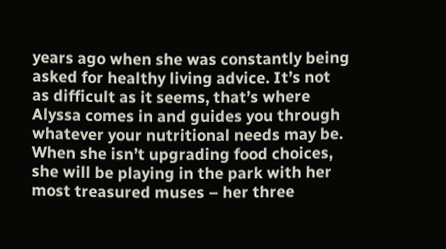years ago when she was constantly being asked for healthy living advice. It’s not as difficult as it seems, that’s where Alyssa comes in and guides you through whatever your nutritional needs may be. When she isn’t upgrading food choices, she will be playing in the park with her most treasured muses – her three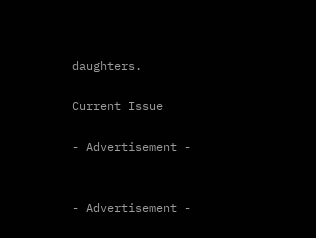daughters.

Current Issue

- Advertisement -


- Advertisement -